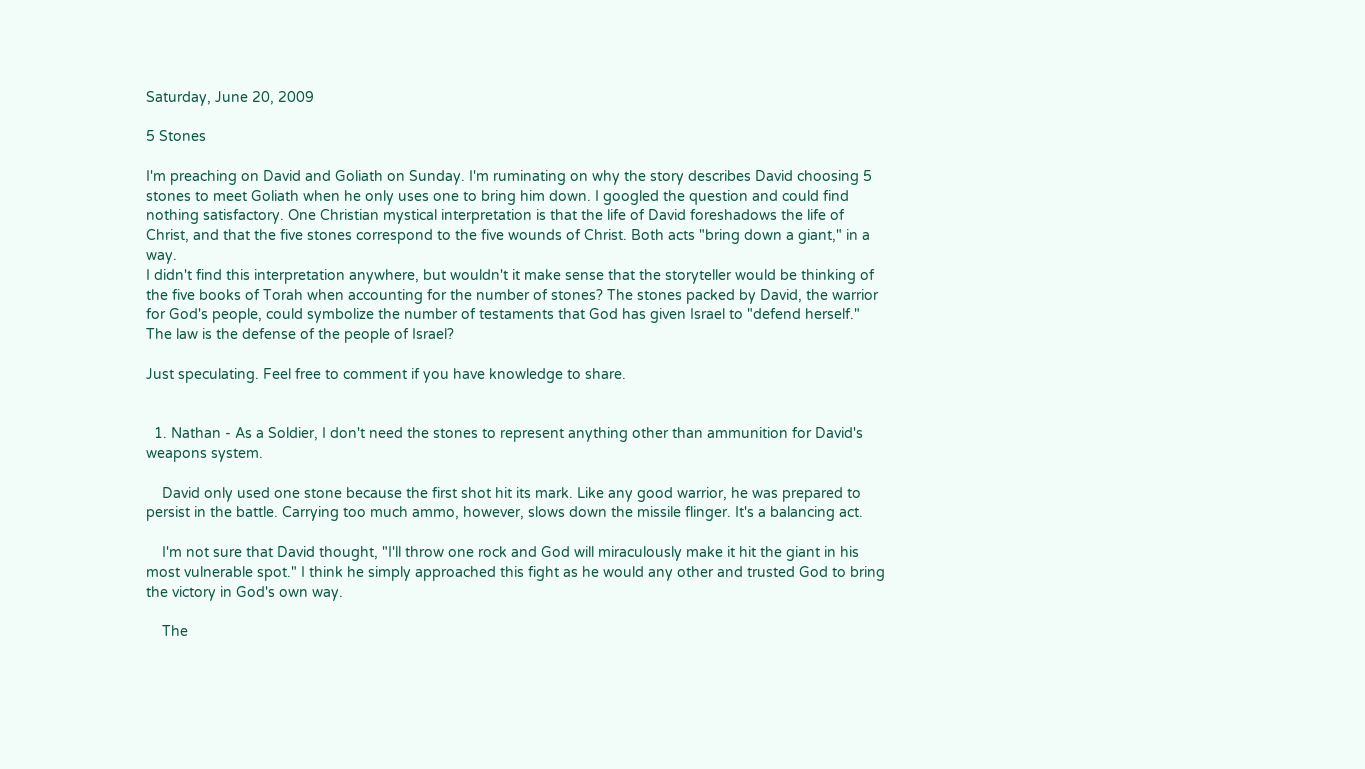Saturday, June 20, 2009

5 Stones

I'm preaching on David and Goliath on Sunday. I'm ruminating on why the story describes David choosing 5 stones to meet Goliath when he only uses one to bring him down. I googled the question and could find nothing satisfactory. One Christian mystical interpretation is that the life of David foreshadows the life of Christ, and that the five stones correspond to the five wounds of Christ. Both acts "bring down a giant," in a way.
I didn't find this interpretation anywhere, but wouldn't it make sense that the storyteller would be thinking of the five books of Torah when accounting for the number of stones? The stones packed by David, the warrior for God's people, could symbolize the number of testaments that God has given Israel to "defend herself." The law is the defense of the people of Israel?

Just speculating. Feel free to comment if you have knowledge to share.


  1. Nathan - As a Soldier, I don't need the stones to represent anything other than ammunition for David's weapons system.

    David only used one stone because the first shot hit its mark. Like any good warrior, he was prepared to persist in the battle. Carrying too much ammo, however, slows down the missile flinger. It's a balancing act.

    I'm not sure that David thought, "I'll throw one rock and God will miraculously make it hit the giant in his most vulnerable spot." I think he simply approached this fight as he would any other and trusted God to bring the victory in God's own way.

    The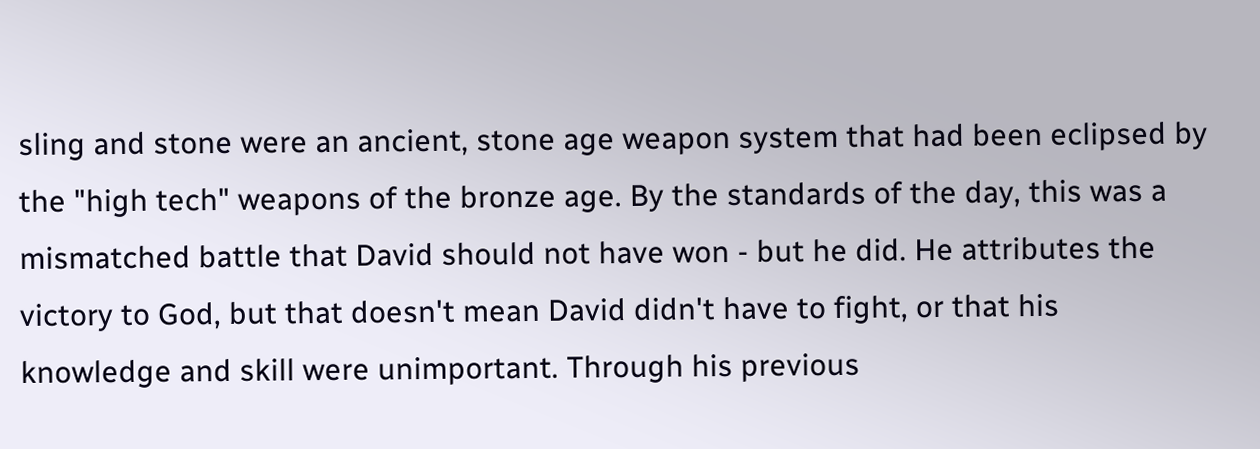sling and stone were an ancient, stone age weapon system that had been eclipsed by the "high tech" weapons of the bronze age. By the standards of the day, this was a mismatched battle that David should not have won - but he did. He attributes the victory to God, but that doesn't mean David didn't have to fight, or that his knowledge and skill were unimportant. Through his previous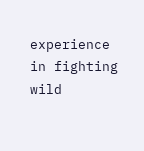experience in fighting wild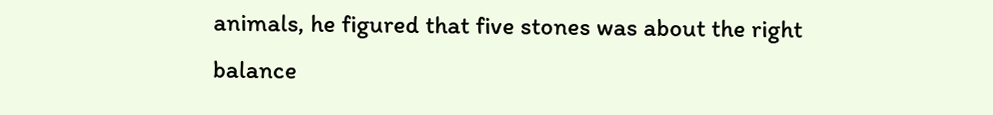animals, he figured that five stones was about the right balance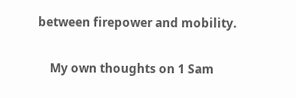between firepower and mobility.

    My own thoughts on 1 Sam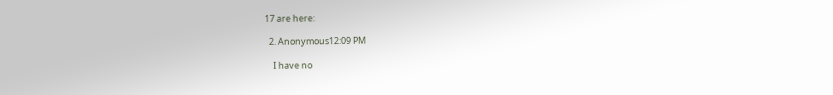17 are here:

  2. Anonymous12:09 PM

    I have no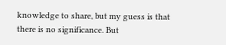knowledge to share, but my guess is that there is no significance. But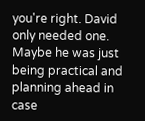you're right. David only needed one. Maybe he was just being practical and planning ahead in case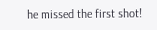he missed the first shot!